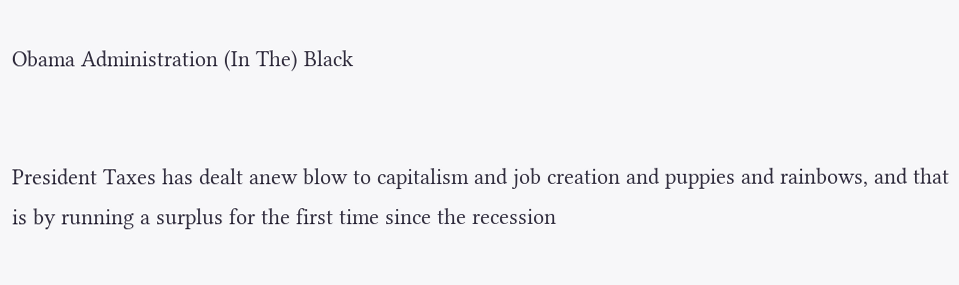Obama Administration (In The) Black


President Taxes has dealt anew blow to capitalism and job creation and puppies and rainbows, and that is by running a surplus for the first time since the recession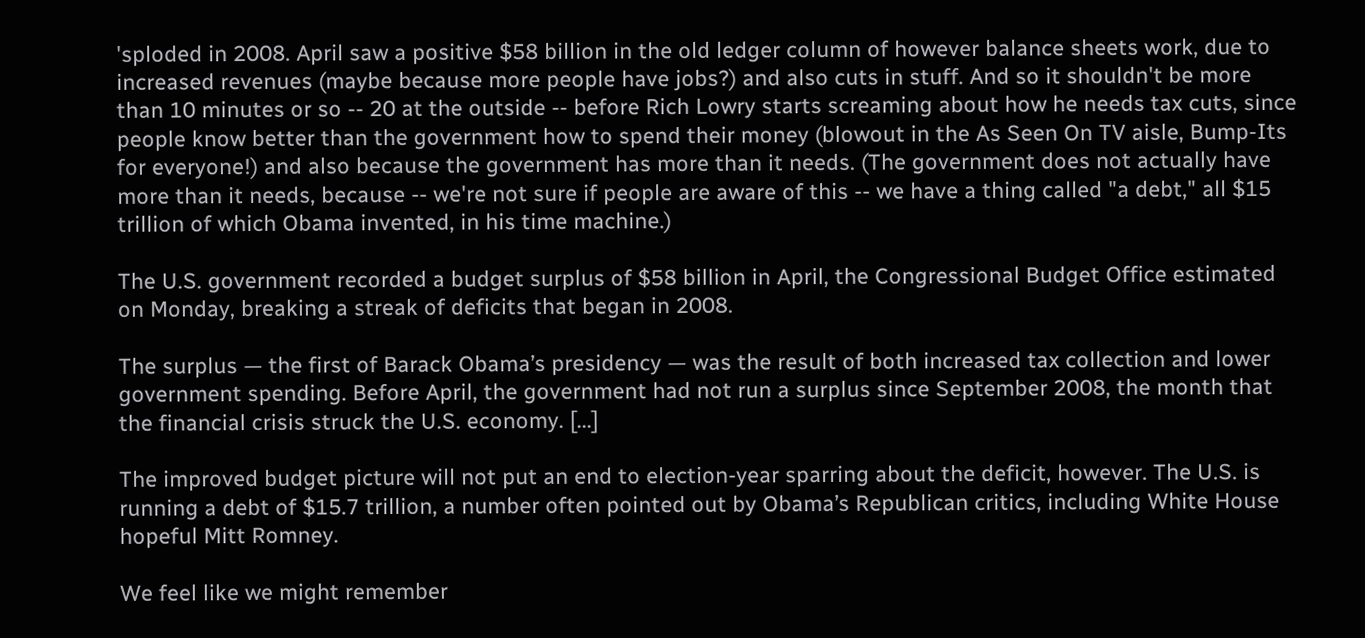'sploded in 2008. April saw a positive $58 billion in the old ledger column of however balance sheets work, due to increased revenues (maybe because more people have jobs?) and also cuts in stuff. And so it shouldn't be more than 10 minutes or so -- 20 at the outside -- before Rich Lowry starts screaming about how he needs tax cuts, since people know better than the government how to spend their money (blowout in the As Seen On TV aisle, Bump-Its for everyone!) and also because the government has more than it needs. (The government does not actually have more than it needs, because -- we're not sure if people are aware of this -- we have a thing called "a debt," all $15 trillion of which Obama invented, in his time machine.)

The U.S. government recorded a budget surplus of $58 billion in April, the Congressional Budget Office estimated on Monday, breaking a streak of deficits that began in 2008.

The surplus — the first of Barack Obama’s presidency — was the result of both increased tax collection and lower government spending. Before April, the government had not run a surplus since September 2008, the month that the financial crisis struck the U.S. economy. [...]

The improved budget picture will not put an end to election-year sparring about the deficit, however. The U.S. is running a debt of $15.7 trillion, a number often pointed out by Obama’s Republican critics, including White House hopeful Mitt Romney.

We feel like we might remember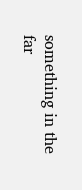something in the far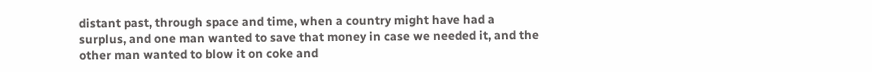distant past, through space and time, when a country might have had a surplus, and one man wanted to save that money in case we needed it, and the other man wanted to blow it on coke and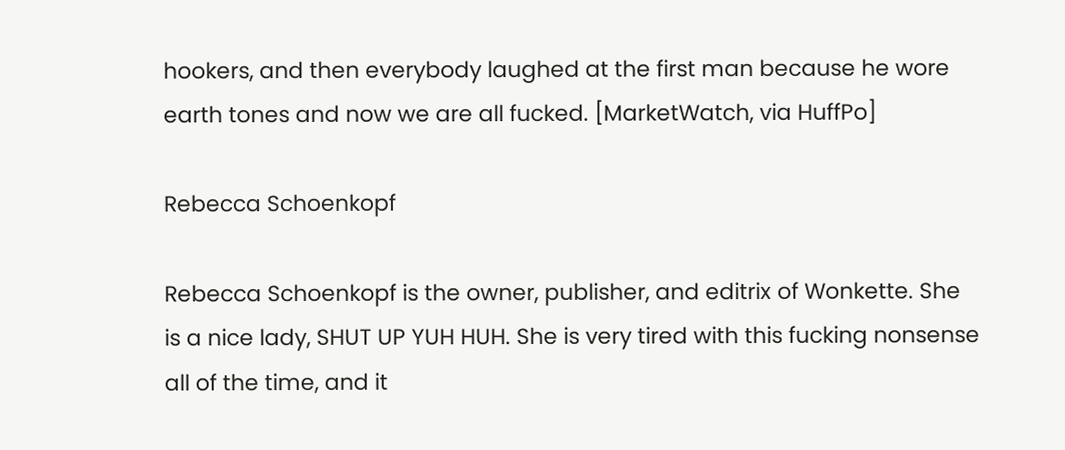hookers, and then everybody laughed at the first man because he wore earth tones and now we are all fucked. [MarketWatch, via HuffPo]

Rebecca Schoenkopf

Rebecca Schoenkopf is the owner, publisher, and editrix of Wonkette. She is a nice lady, SHUT UP YUH HUH. She is very tired with this fucking nonsense all of the time, and it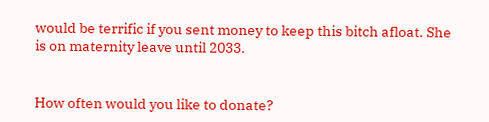would be terrific if you sent money to keep this bitch afloat. She is on maternity leave until 2033.


How often would you like to donate?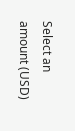Select an amount (USD)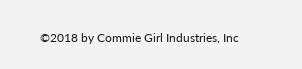©2018 by Commie Girl Industries, Inc